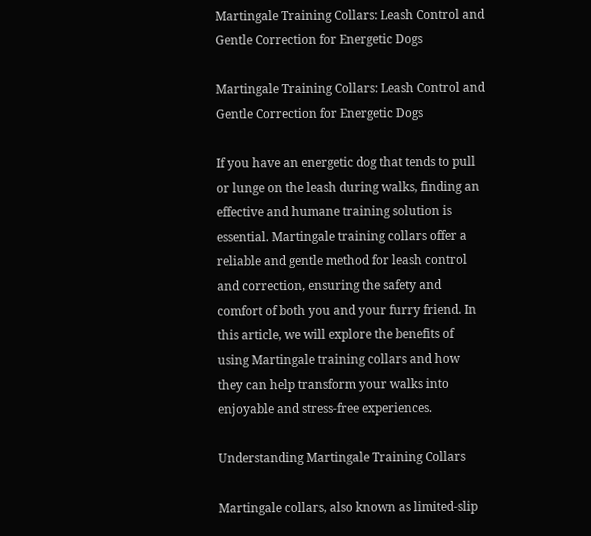Martingale Training Collars: Leash Control and Gentle Correction for Energetic Dogs

Martingale Training Collars: Leash Control and Gentle Correction for Energetic Dogs

If you have an energetic dog that tends to pull or lunge on the leash during walks, finding an effective and humane training solution is essential. Martingale training collars offer a reliable and gentle method for leash control and correction, ensuring the safety and comfort of both you and your furry friend. In this article, we will explore the benefits of using Martingale training collars and how they can help transform your walks into enjoyable and stress-free experiences.

Understanding Martingale Training Collars

Martingale collars, also known as limited-slip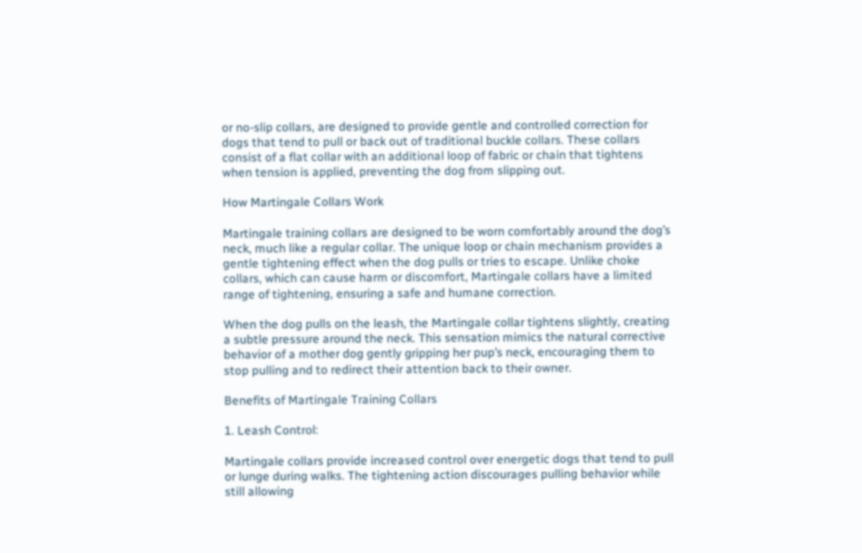or no-slip collars, are designed to provide gentle and controlled correction for dogs that tend to pull or back out of traditional buckle collars. These collars consist of a flat collar with an additional loop of fabric or chain that tightens when tension is applied, preventing the dog from slipping out.

How Martingale Collars Work

Martingale training collars are designed to be worn comfortably around the dog’s neck, much like a regular collar. The unique loop or chain mechanism provides a gentle tightening effect when the dog pulls or tries to escape. Unlike choke collars, which can cause harm or discomfort, Martingale collars have a limited range of tightening, ensuring a safe and humane correction.

When the dog pulls on the leash, the Martingale collar tightens slightly, creating a subtle pressure around the neck. This sensation mimics the natural corrective behavior of a mother dog gently gripping her pup’s neck, encouraging them to stop pulling and to redirect their attention back to their owner.

Benefits of Martingale Training Collars

1. Leash Control:

Martingale collars provide increased control over energetic dogs that tend to pull or lunge during walks. The tightening action discourages pulling behavior while still allowing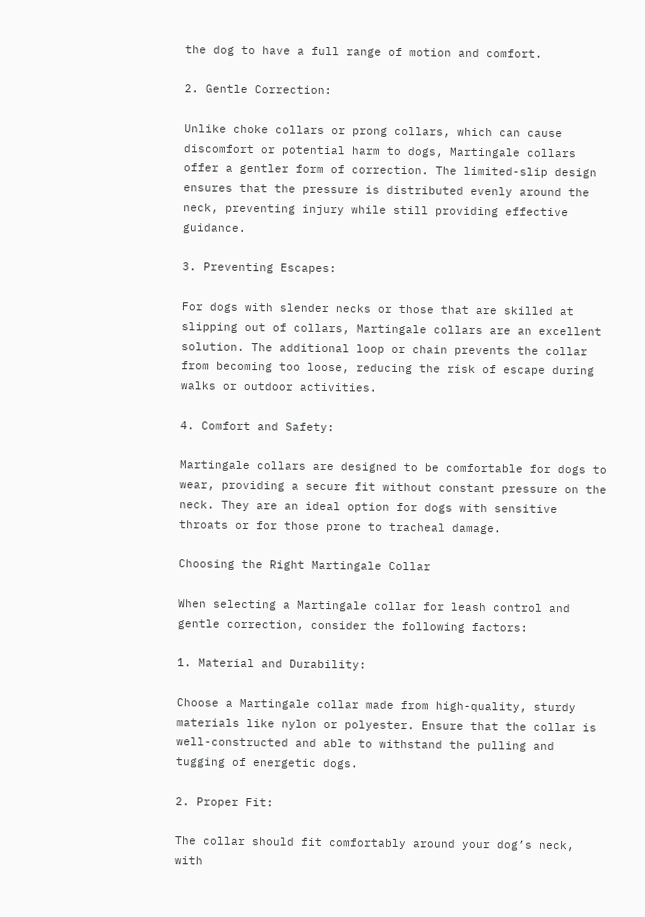the dog to have a full range of motion and comfort.

2. Gentle Correction:

Unlike choke collars or prong collars, which can cause discomfort or potential harm to dogs, Martingale collars offer a gentler form of correction. The limited-slip design ensures that the pressure is distributed evenly around the neck, preventing injury while still providing effective guidance.

3. Preventing Escapes:

For dogs with slender necks or those that are skilled at slipping out of collars, Martingale collars are an excellent solution. The additional loop or chain prevents the collar from becoming too loose, reducing the risk of escape during walks or outdoor activities.

4. Comfort and Safety:

Martingale collars are designed to be comfortable for dogs to wear, providing a secure fit without constant pressure on the neck. They are an ideal option for dogs with sensitive throats or for those prone to tracheal damage.

Choosing the Right Martingale Collar

When selecting a Martingale collar for leash control and gentle correction, consider the following factors:

1. Material and Durability:

Choose a Martingale collar made from high-quality, sturdy materials like nylon or polyester. Ensure that the collar is well-constructed and able to withstand the pulling and tugging of energetic dogs.

2. Proper Fit:

The collar should fit comfortably around your dog’s neck, with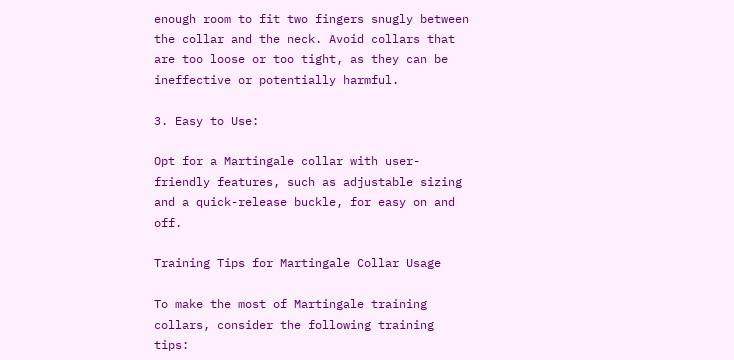enough room to fit two fingers snugly between the collar and the neck. Avoid collars that are too loose or too tight, as they can be ineffective or potentially harmful.

3. Easy to Use:

Opt for a Martingale collar with user-friendly features, such as adjustable sizing and a quick-release buckle, for easy on and off.

Training Tips for Martingale Collar Usage

To make the most of Martingale training collars, consider the following training tips: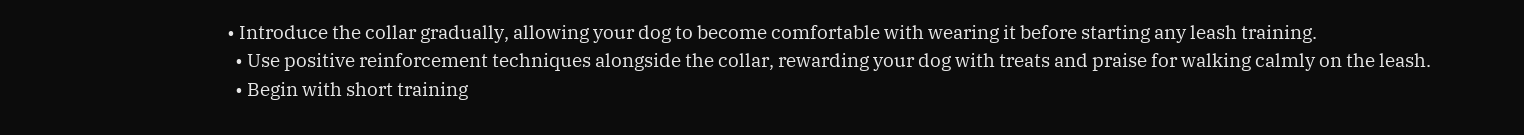• Introduce the collar gradually, allowing your dog to become comfortable with wearing it before starting any leash training.
  • Use positive reinforcement techniques alongside the collar, rewarding your dog with treats and praise for walking calmly on the leash.
  • Begin with short training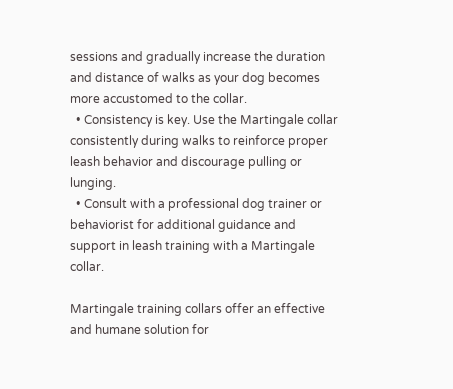sessions and gradually increase the duration and distance of walks as your dog becomes more accustomed to the collar.
  • Consistency is key. Use the Martingale collar consistently during walks to reinforce proper leash behavior and discourage pulling or lunging.
  • Consult with a professional dog trainer or behaviorist for additional guidance and support in leash training with a Martingale collar.

Martingale training collars offer an effective and humane solution for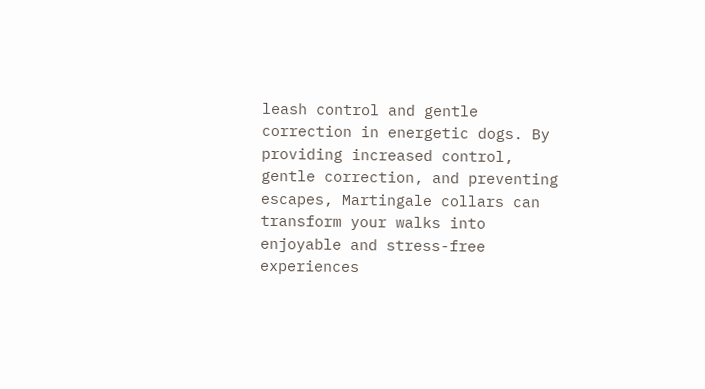leash control and gentle correction in energetic dogs. By providing increased control, gentle correction, and preventing escapes, Martingale collars can transform your walks into enjoyable and stress-free experiences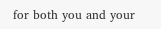for both you and your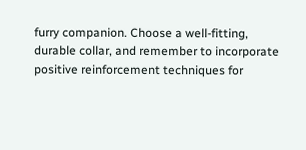furry companion. Choose a well-fitting, durable collar, and remember to incorporate positive reinforcement techniques for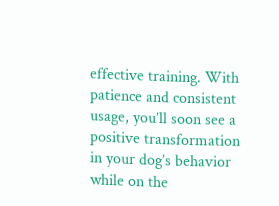effective training. With patience and consistent usage, you’ll soon see a positive transformation in your dog’s behavior while on the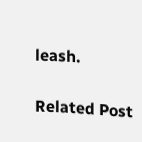leash.

Related Post